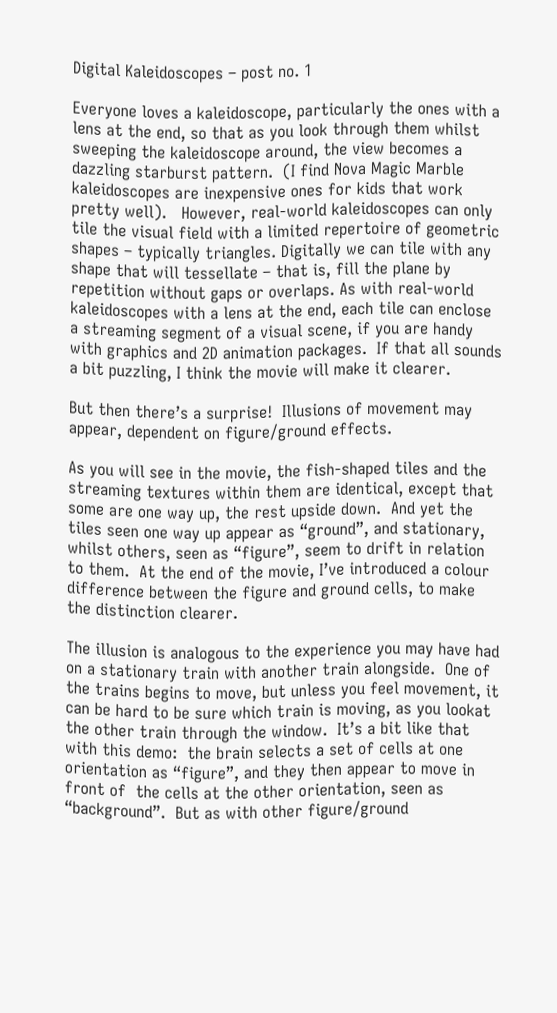Digital Kaleidoscopes – post no. 1

Everyone loves a kaleidoscope, particularly the ones with a lens at the end, so that as you look through them whilst sweeping the kaleidoscope around, the view becomes a dazzling starburst pattern.  (I find Nova Magic Marble kaleidoscopes are inexpensive ones for kids that work pretty well).   However, real-world kaleidoscopes can only tile the visual field with a limited repertoire of geometric shapes – typically triangles. Digitally we can tile with any shape that will tessellate – that is, fill the plane by repetition without gaps or overlaps. As with real-world kaleidoscopes with a lens at the end, each tile can enclose a streaming segment of a visual scene, if you are handy with graphics and 2D animation packages.  If that all sounds a bit puzzling, I think the movie will make it clearer.

But then there’s a surprise!  Illusions of movement may appear, dependent on figure/ground effects.

As you will see in the movie, the fish-shaped tiles and the streaming textures within them are identical, except that some are one way up, the rest upside down.  And yet the tiles seen one way up appear as “ground”, and stationary, whilst others, seen as “figure”, seem to drift in relation to them.  At the end of the movie, I’ve introduced a colour difference between the figure and ground cells, to make the distinction clearer.

The illusion is analogous to the experience you may have had on a stationary train with another train alongside.  One of the trains begins to move, but unless you feel movement, it can be hard to be sure which train is moving, as you lookat the other train through the window.  It’s a bit like that with this demo:  the brain selects a set of cells at one orientation as “figure”, and they then appear to move in front of  the cells at the other orientation, seen as “background”.  But as with other figure/ground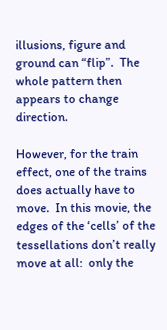illusions, figure and ground can “flip”.  The whole pattern then appears to change direction.

However, for the train effect, one of the trains does actually have to move.  In this movie, the edges of the ‘cells’ of the tessellations don’t really move at all:  only the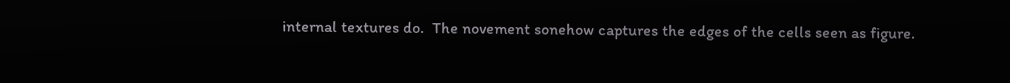internal textures do.  The novement sonehow captures the edges of the cells seen as figure.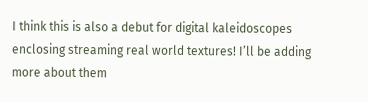I think this is also a debut for digital kaleidoscopes enclosing streaming real world textures! I’ll be adding more about them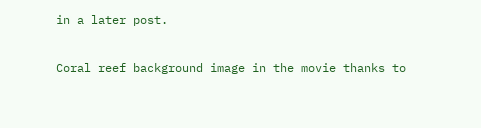in a later post.

Coral reef background image in the movie thanks to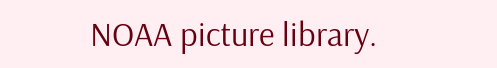NOAA picture library.